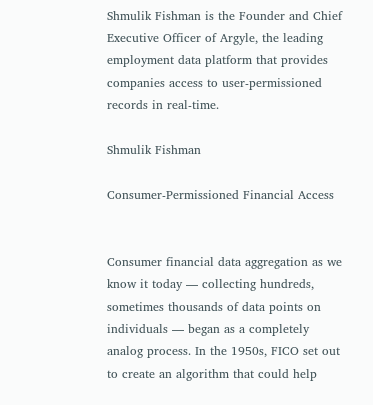Shmulik Fishman is the Founder and Chief Executive Officer of Argyle, the leading employment data platform that provides companies access to user-permissioned records in real-time.

Shmulik Fishman

Consumer-Permissioned Financial Access


Consumer financial data aggregation as we know it today — collecting hundreds, sometimes thousands of data points on individuals — began as a completely analog process. In the 1950s, FICO set out to create an algorithm that could help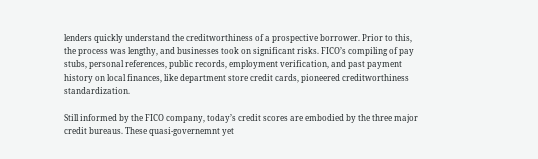lenders quickly understand the creditworthiness of a prospective borrower. Prior to this, the process was lengthy, and businesses took on significant risks. FICO’s compiling of pay stubs, personal references, public records, employment verification, and past payment history on local finances, like department store credit cards, pioneered creditworthiness standardization.

Still informed by the FICO company, today’s credit scores are embodied by the three major credit bureaus. These quasi-governemnt yet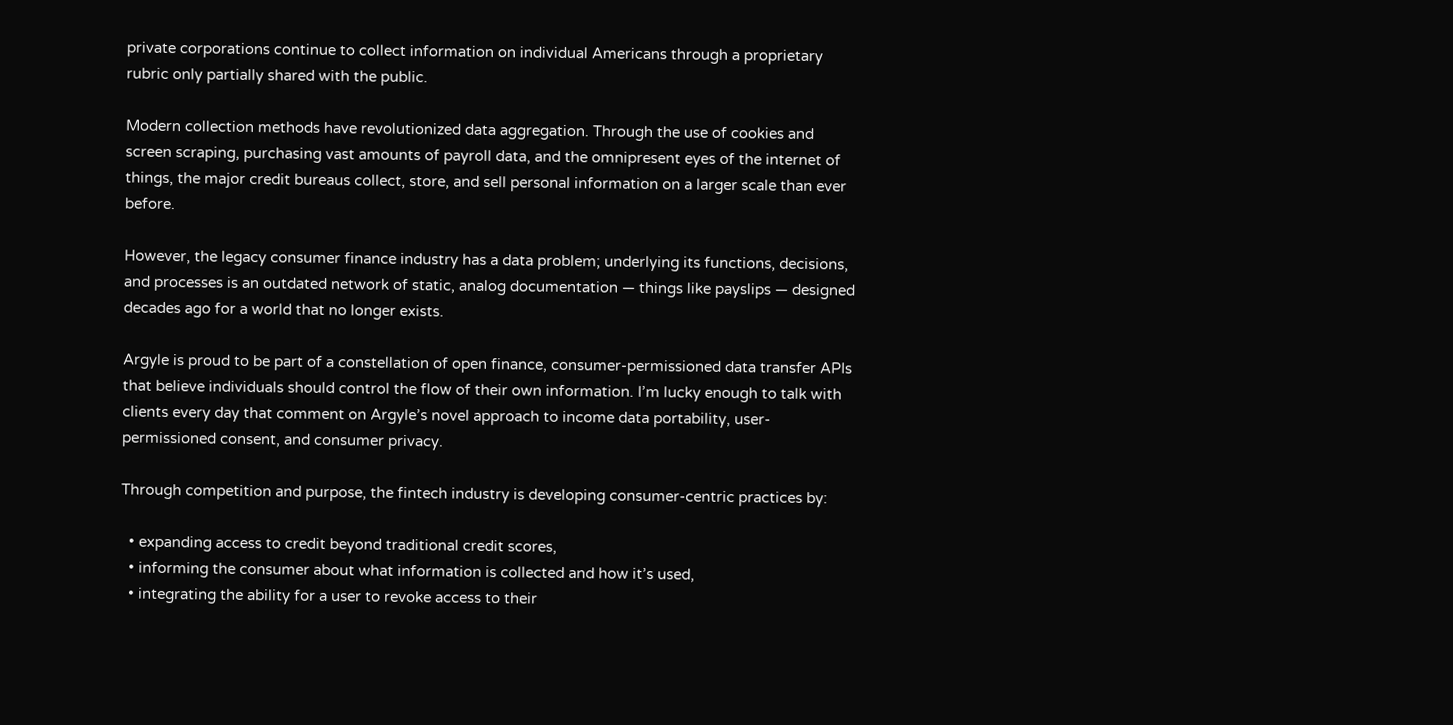private corporations continue to collect information on individual Americans through a proprietary rubric only partially shared with the public.

Modern collection methods have revolutionized data aggregation. Through the use of cookies and screen scraping, purchasing vast amounts of payroll data, and the omnipresent eyes of the internet of things, the major credit bureaus collect, store, and sell personal information on a larger scale than ever before.

However, the legacy consumer finance industry has a data problem; underlying its functions, decisions, and processes is an outdated network of static, analog documentation — things like payslips — designed decades ago for a world that no longer exists.

Argyle is proud to be part of a constellation of open finance, consumer-permissioned data transfer APIs that believe individuals should control the flow of their own information. I’m lucky enough to talk with clients every day that comment on Argyle’s novel approach to income data portability, user-permissioned consent, and consumer privacy.

Through competition and purpose, the fintech industry is developing consumer-centric practices by:

  • expanding access to credit beyond traditional credit scores,
  • informing the consumer about what information is collected and how it’s used,
  • integrating the ability for a user to revoke access to their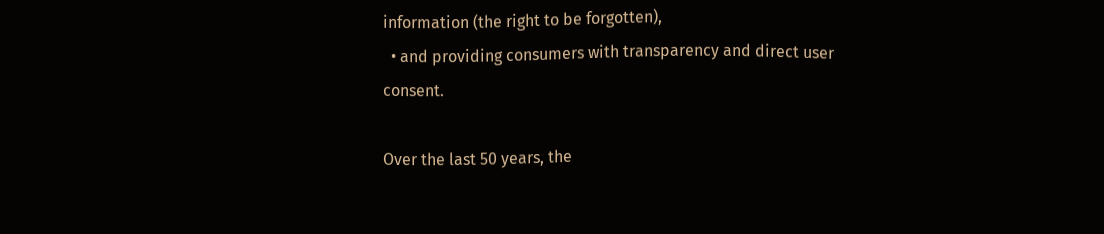information (the right to be forgotten),
  • and providing consumers with transparency and direct user consent.

Over the last 50 years, the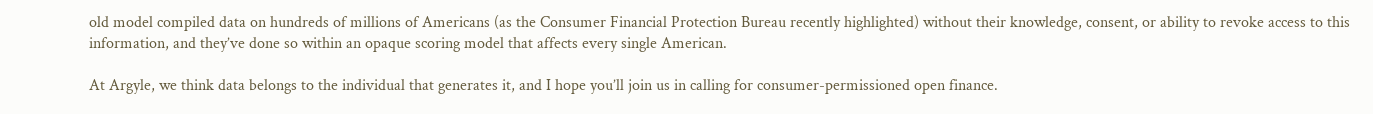old model compiled data on hundreds of millions of Americans (as the Consumer Financial Protection Bureau recently highlighted) without their knowledge, consent, or ability to revoke access to this information, and they’ve done so within an opaque scoring model that affects every single American.

At Argyle, we think data belongs to the individual that generates it, and I hope you’ll join us in calling for consumer-permissioned open finance.